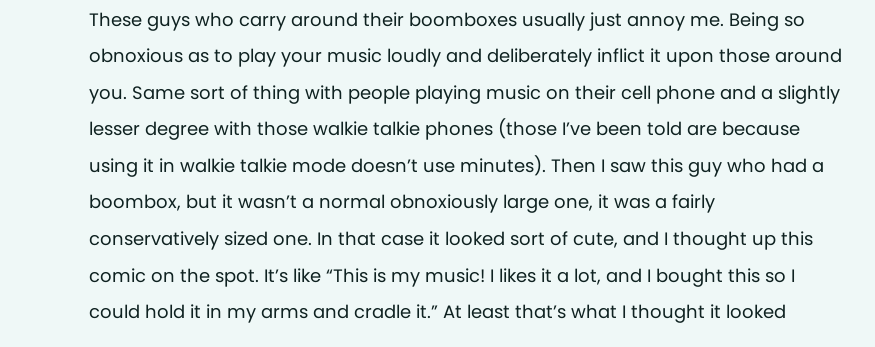These guys who carry around their boomboxes usually just annoy me. Being so obnoxious as to play your music loudly and deliberately inflict it upon those around you. Same sort of thing with people playing music on their cell phone and a slightly lesser degree with those walkie talkie phones (those I’ve been told are because using it in walkie talkie mode doesn’t use minutes). Then I saw this guy who had a boombox, but it wasn’t a normal obnoxiously large one, it was a fairly conservatively sized one. In that case it looked sort of cute, and I thought up this comic on the spot. It’s like “This is my music! I likes it a lot, and I bought this so I could hold it in my arms and cradle it.” At least that’s what I thought it looked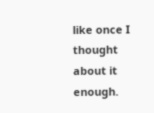like once I thought about it enough.